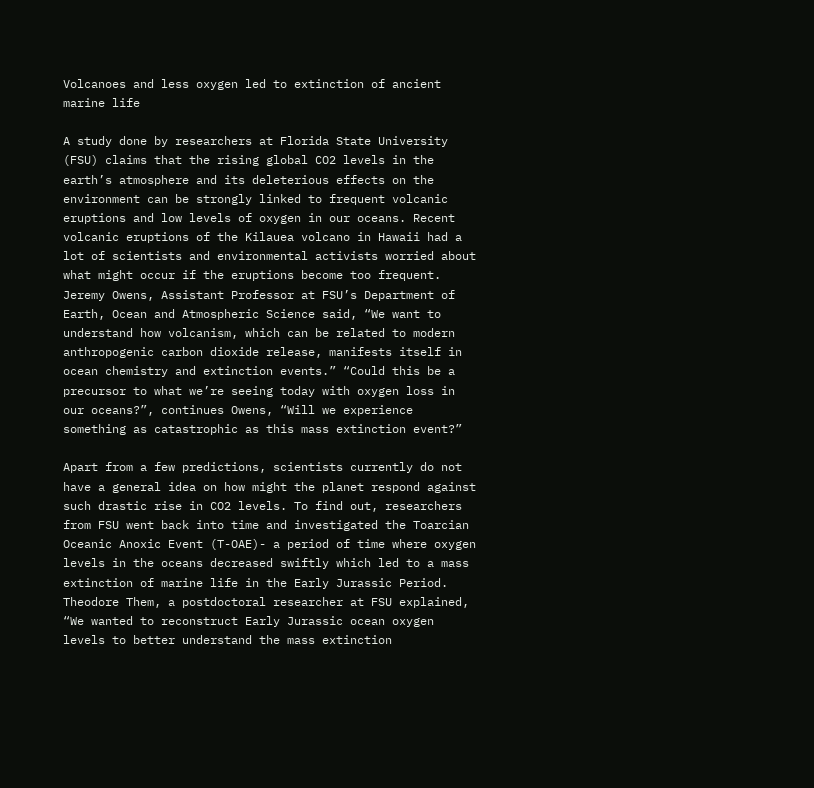Volcanoes and less oxygen led to extinction of ancient marine life

A study done by researchers at Florida State University (FSU) claims that the rising global CO2 levels in the earth’s atmosphere and its deleterious effects on the environment can be strongly linked to frequent volcanic eruptions and low levels of oxygen in our oceans. Recent volcanic eruptions of the Kilauea volcano in Hawaii had a lot of scientists and environmental activists worried about what might occur if the eruptions become too frequent. Jeremy Owens, Assistant Professor at FSU’s Department of Earth, Ocean and Atmospheric Science said, “We want to understand how volcanism, which can be related to modern anthropogenic carbon dioxide release, manifests itself in ocean chemistry and extinction events.” “Could this be a precursor to what we’re seeing today with oxygen loss in our oceans?”, continues Owens, “Will we experience something as catastrophic as this mass extinction event?”

Apart from a few predictions, scientists currently do not have a general idea on how might the planet respond against such drastic rise in CO2 levels. To find out, researchers from FSU went back into time and investigated the Toarcian Oceanic Anoxic Event (T-OAE)- a period of time where oxygen levels in the oceans decreased swiftly which led to a mass extinction of marine life in the Early Jurassic Period. Theodore Them, a postdoctoral researcher at FSU explained, “We wanted to reconstruct Early Jurassic ocean oxygen levels to better understand the mass extinction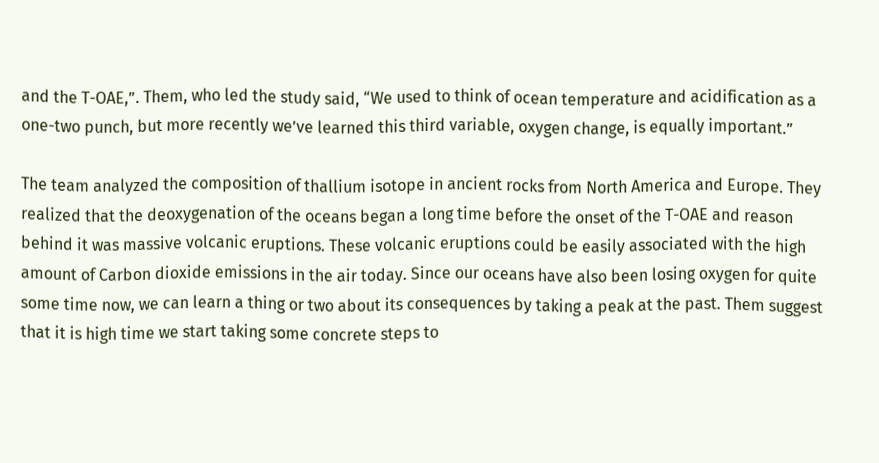and the T-OAE,”. Them, who led the study said, “We used to think of ocean temperature and acidification as a one-two punch, but more recently we’ve learned this third variable, oxygen change, is equally important.”

The team analyzed the composition of thallium isotope in ancient rocks from North America and Europe. They realized that the deoxygenation of the oceans began a long time before the onset of the T-OAE and reason behind it was massive volcanic eruptions. These volcanic eruptions could be easily associated with the high amount of Carbon dioxide emissions in the air today. Since our oceans have also been losing oxygen for quite some time now, we can learn a thing or two about its consequences by taking a peak at the past. Them suggest that it is high time we start taking some concrete steps to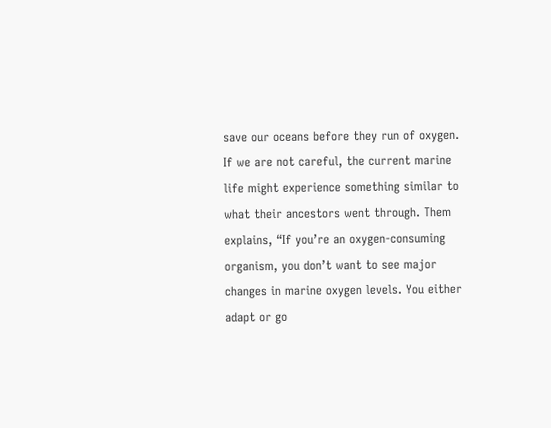save our oceans before they run of oxygen. If we are not careful, the current marine life might experience something similar to what their ancestors went through. Them explains, “If you’re an oxygen-consuming organism, you don’t want to see major changes in marine oxygen levels. You either adapt or go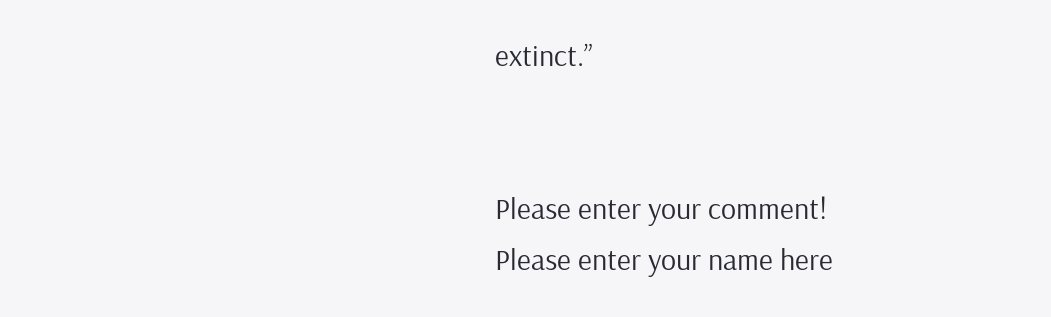extinct.”


Please enter your comment!
Please enter your name here